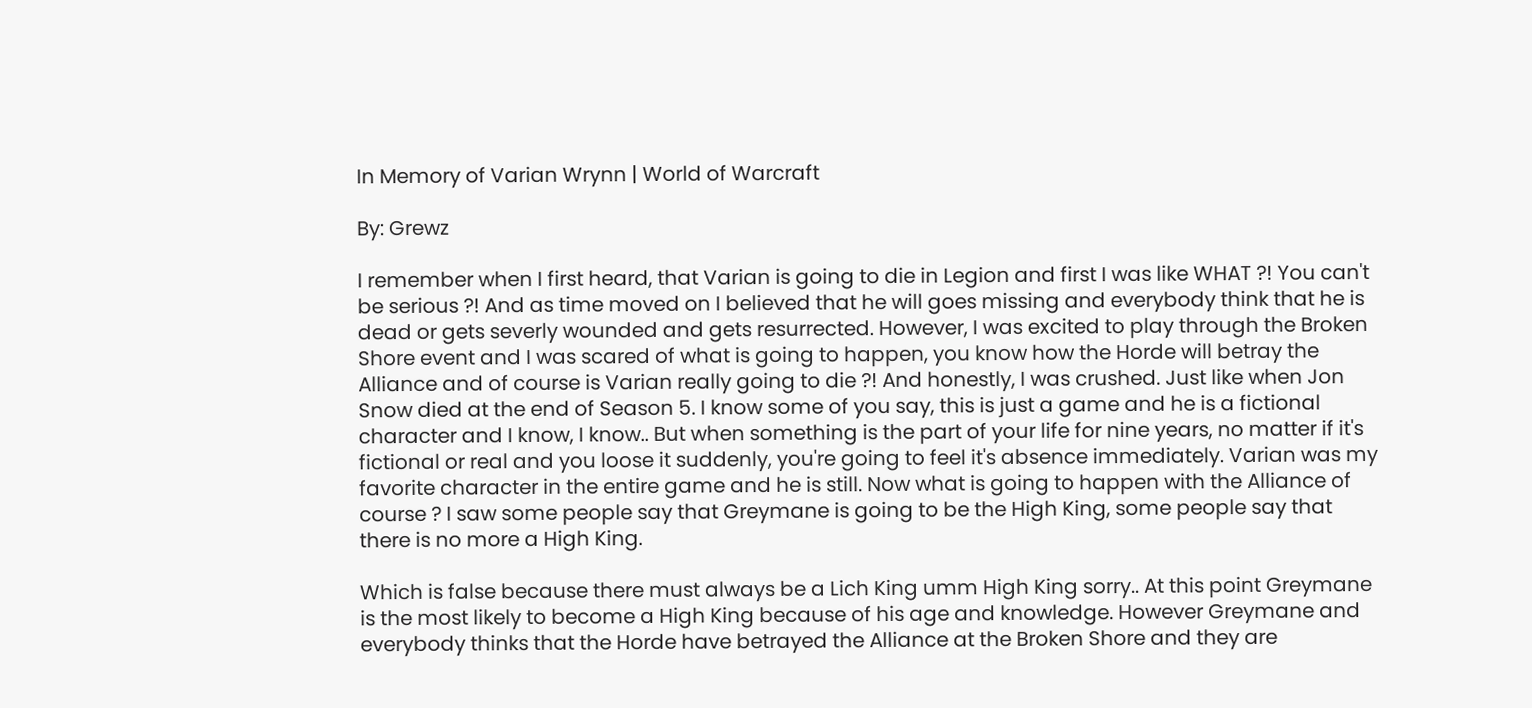In Memory of Varian Wrynn | World of Warcraft

By: Grewz

I remember when I first heard, that Varian is going to die in Legion and first I was like WHAT ?! You can't be serious ?! And as time moved on I believed that he will goes missing and everybody think that he is dead or gets severly wounded and gets resurrected. However, I was excited to play through the Broken Shore event and I was scared of what is going to happen, you know how the Horde will betray the Alliance and of course is Varian really going to die ?! And honestly, I was crushed. Just like when Jon Snow died at the end of Season 5. I know some of you say, this is just a game and he is a fictional character and I know, I know.. But when something is the part of your life for nine years, no matter if it's fictional or real and you loose it suddenly, you're going to feel it's absence immediately. Varian was my favorite character in the entire game and he is still. Now what is going to happen with the Alliance of course ? I saw some people say that Greymane is going to be the High King, some people say that there is no more a High King.

Which is false because there must always be a Lich King umm High King sorry.. At this point Greymane is the most likely to become a High King because of his age and knowledge. However Greymane and everybody thinks that the Horde have betrayed the Alliance at the Broken Shore and they are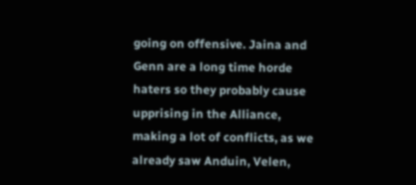going on offensive. Jaina and Genn are a long time horde haters so they probably cause upprising in the Alliance, making a lot of conflicts, as we already saw Anduin, Velen,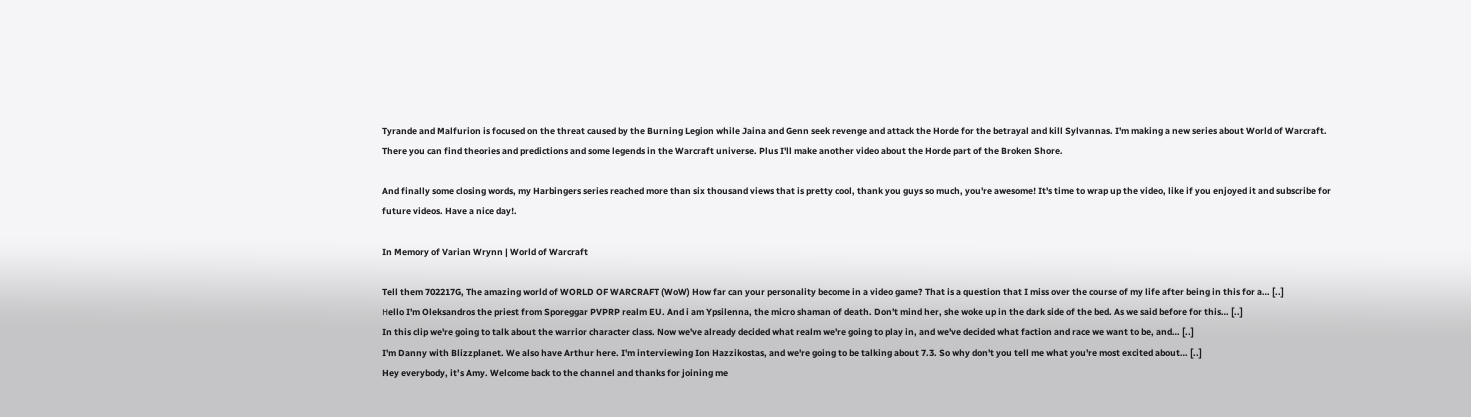Tyrande and Malfurion is focused on the threat caused by the Burning Legion while Jaina and Genn seek revenge and attack the Horde for the betrayal and kill Sylvannas. I'm making a new series about World of Warcraft. There you can find theories and predictions and some legends in the Warcraft universe. Plus I'll make another video about the Horde part of the Broken Shore.

And finally some closing words, my Harbingers series reached more than six thousand views that is pretty cool, thank you guys so much, you're awesome! It's time to wrap up the video, like if you enjoyed it and subscribe for future videos. Have a nice day!.

In Memory of Varian Wrynn | World of Warcraft

Tell them 702217G, The amazing world of WORLD OF WARCRAFT (WoW) How far can your personality become in a video game? That is a question that I miss over the course of my life after being in this for a… [..]
Ηello I'm Oleksandros the priest from Sporeggar PVPRP realm EU. And i am Ypsilenna, the micro shaman of death. Don't mind her, she woke up in the dark side of the bed. As we said before for this… [..]
In this clip we're going to talk about the warrior character class. Now we've already decided what realm we're going to play in, and we've decided what faction and race we want to be, and… [..]
I'm Danny with Blizzplanet. We also have Arthur here. I'm interviewing Ion Hazzikostas, and we're going to be talking about 7.3. So why don't you tell me what you're most excited about… [..]
Hey everybody, it’s Amy. Welcome back to the channel and thanks for joining me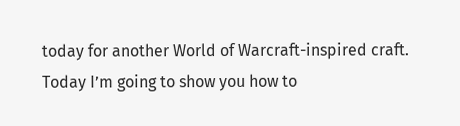today for another World of Warcraft-inspired craft. Today I’m going to show you how to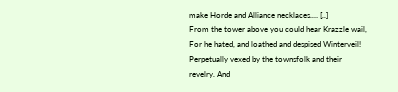make Horde and Alliance necklaces.… [..]
From the tower above you could hear Krazzle wail, For he hated, and loathed and despised Winterveil! Perpetually vexed by the townsfolk and their revelry. And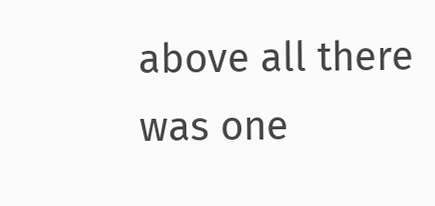above all there was one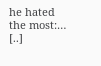he hated the most:… [..]